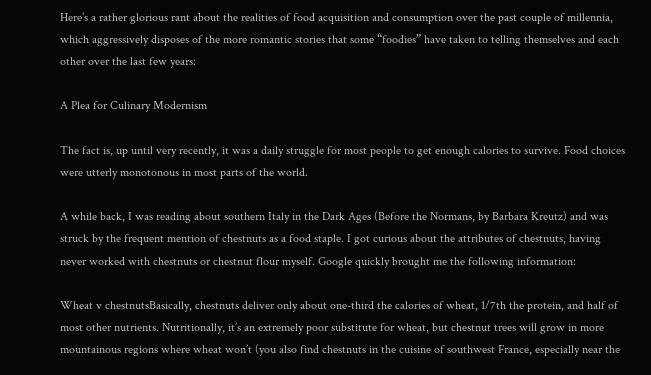Here’s a rather glorious rant about the realities of food acquisition and consumption over the past couple of millennia, which aggressively disposes of the more romantic stories that some “foodies” have taken to telling themselves and each other over the last few years:

A Plea for Culinary Modernism

The fact is, up until very recently, it was a daily struggle for most people to get enough calories to survive. Food choices were utterly monotonous in most parts of the world.

A while back, I was reading about southern Italy in the Dark Ages (Before the Normans, by Barbara Kreutz) and was struck by the frequent mention of chestnuts as a food staple. I got curious about the attributes of chestnuts, having never worked with chestnuts or chestnut flour myself. Google quickly brought me the following information:

Wheat v chestnutsBasically, chestnuts deliver only about one-third the calories of wheat, 1/7th the protein, and half of most other nutrients. Nutritionally, it’s an extremely poor substitute for wheat, but chestnut trees will grow in more mountainous regions where wheat won’t (you also find chestnuts in the cuisine of southwest France, especially near the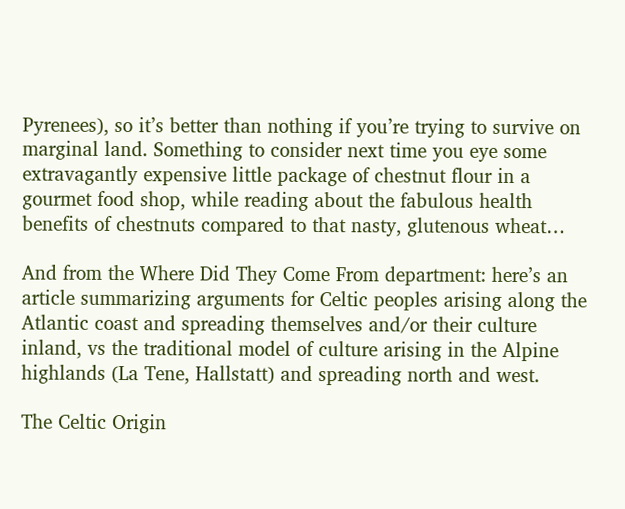Pyrenees), so it’s better than nothing if you’re trying to survive on marginal land. Something to consider next time you eye some extravagantly expensive little package of chestnut flour in a gourmet food shop, while reading about the fabulous health benefits of chestnuts compared to that nasty, glutenous wheat…

And from the Where Did They Come From department: here’s an article summarizing arguments for Celtic peoples arising along the Atlantic coast and spreading themselves and/or their culture inland, vs the traditional model of culture arising in the Alpine highlands (La Tene, Hallstatt) and spreading north and west.

The Celtic Origin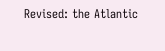Revised: the Atlantic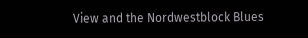View and the Nordwestblock Blues